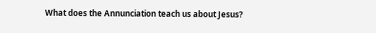What does the Annunciation teach us about Jesus?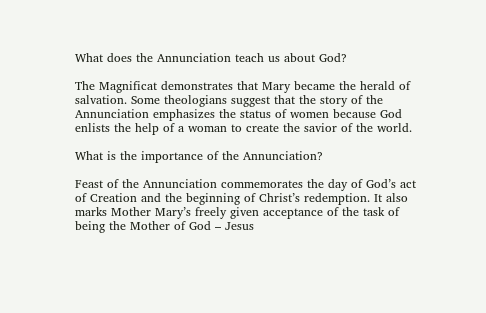What does the Annunciation teach us about God?

The Magnificat demonstrates that Mary became the herald of salvation. Some theologians suggest that the story of the Annunciation emphasizes the status of women because God enlists the help of a woman to create the savior of the world.

What is the importance of the Annunciation?

Feast of the Annunciation commemorates the day of God’s act of Creation and the beginning of Christ’s redemption. It also marks Mother Mary’s freely given acceptance of the task of being the Mother of God – Jesus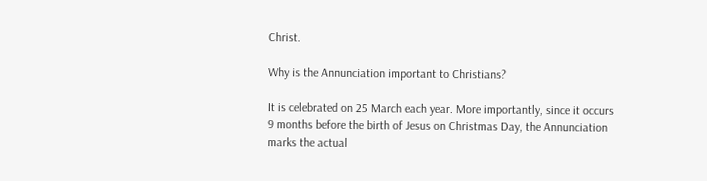Christ.

Why is the Annunciation important to Christians?

It is celebrated on 25 March each year. More importantly, since it occurs 9 months before the birth of Jesus on Christmas Day, the Annunciation marks the actual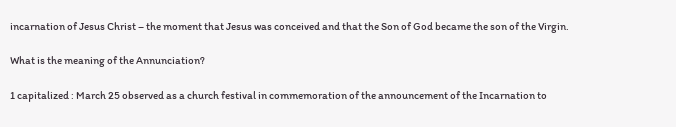incarnation of Jesus Christ – the moment that Jesus was conceived and that the Son of God became the son of the Virgin.

What is the meaning of the Annunciation?

1 capitalized : March 25 observed as a church festival in commemoration of the announcement of the Incarnation to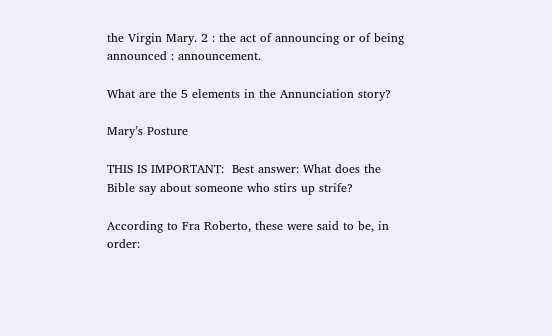the Virgin Mary. 2 : the act of announcing or of being announced : announcement.

What are the 5 elements in the Annunciation story?

Mary’s Posture

THIS IS IMPORTANT:  Best answer: What does the Bible say about someone who stirs up strife?

According to Fra Roberto, these were said to be, in order: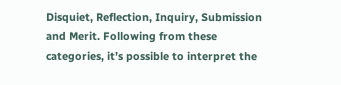Disquiet, Reflection, Inquiry, Submission and Merit. Following from these categories, it’s possible to interpret the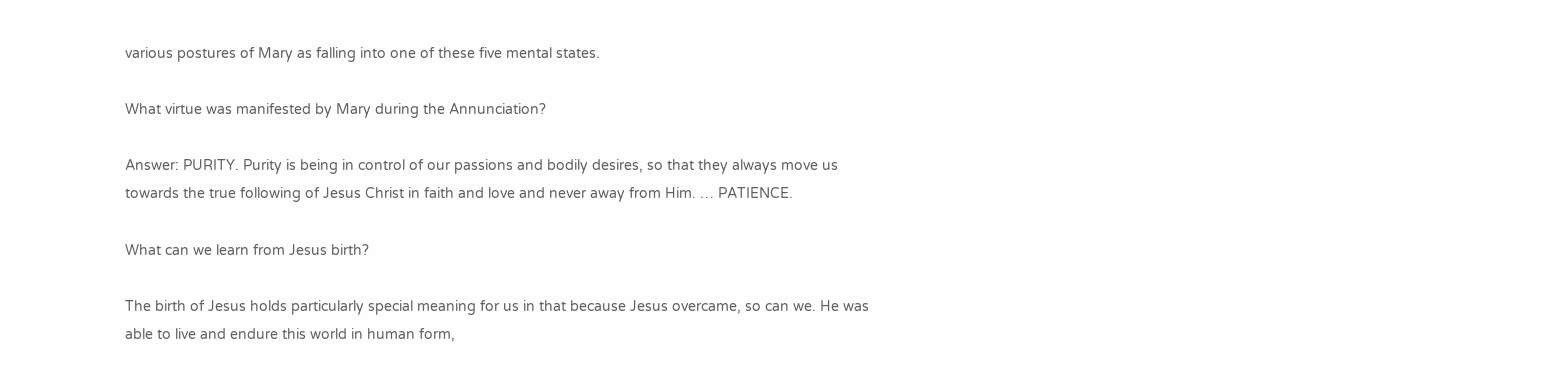various postures of Mary as falling into one of these five mental states.

What virtue was manifested by Mary during the Annunciation?

Answer: PURITY. Purity is being in control of our passions and bodily desires, so that they always move us towards the true following of Jesus Christ in faith and love and never away from Him. … PATIENCE.

What can we learn from Jesus birth?

The birth of Jesus holds particularly special meaning for us in that because Jesus overcame, so can we. He was able to live and endure this world in human form,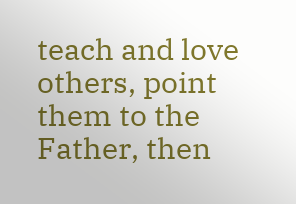teach and love others, point them to the Father, then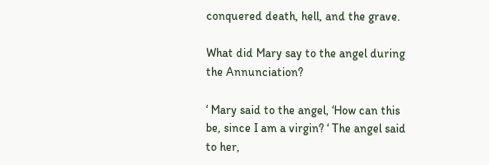conquered death, hell, and the grave.

What did Mary say to the angel during the Annunciation?

‘ Mary said to the angel, ‘How can this be, since I am a virgin? ‘ The angel said to her,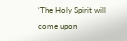‘The Holy Spirit will come upon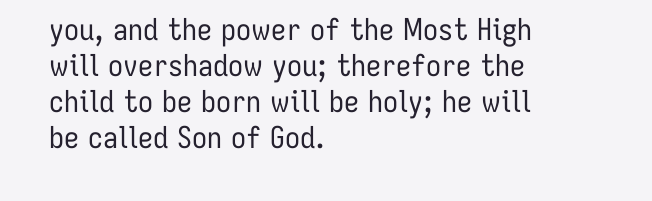you, and the power of the Most High will overshadow you; therefore the child to be born will be holy; he will be called Son of God.